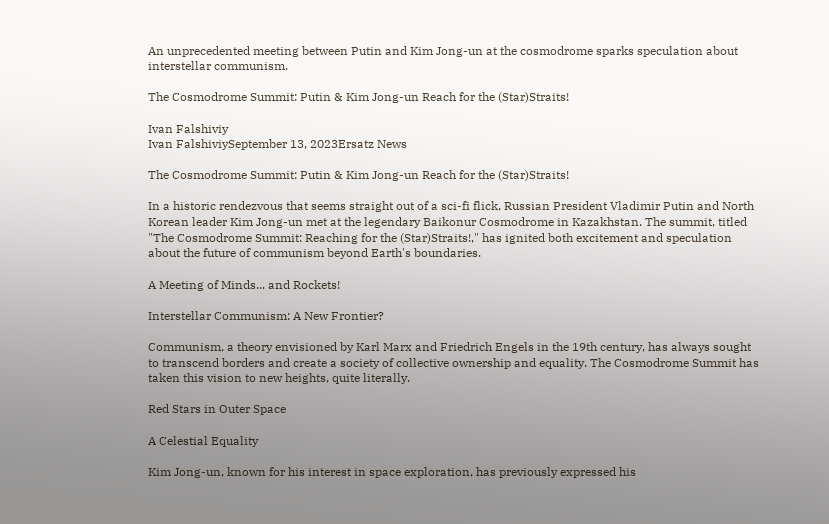An unprecedented meeting between Putin and Kim Jong-un at the cosmodrome sparks speculation about interstellar communism.

The Cosmodrome Summit: Putin & Kim Jong-un Reach for the (Star)Straits!

Ivan Falshiviy
Ivan FalshiviySeptember 13, 2023Ersatz News

The Cosmodrome Summit: Putin & Kim Jong-un Reach for the (Star)Straits!

In a historic rendezvous that seems straight out of a sci-fi flick, Russian President Vladimir Putin and North Korean leader Kim Jong-un met at the legendary Baikonur Cosmodrome in Kazakhstan. The summit, titled "The Cosmodrome Summit: Reaching for the (Star)Straits!," has ignited both excitement and speculation about the future of communism beyond Earth's boundaries.

A Meeting of Minds... and Rockets!

Interstellar Communism: A New Frontier?

Communism, a theory envisioned by Karl Marx and Friedrich Engels in the 19th century, has always sought to transcend borders and create a society of collective ownership and equality. The Cosmodrome Summit has taken this vision to new heights, quite literally.

Red Stars in Outer Space

A Celestial Equality

Kim Jong-un, known for his interest in space exploration, has previously expressed his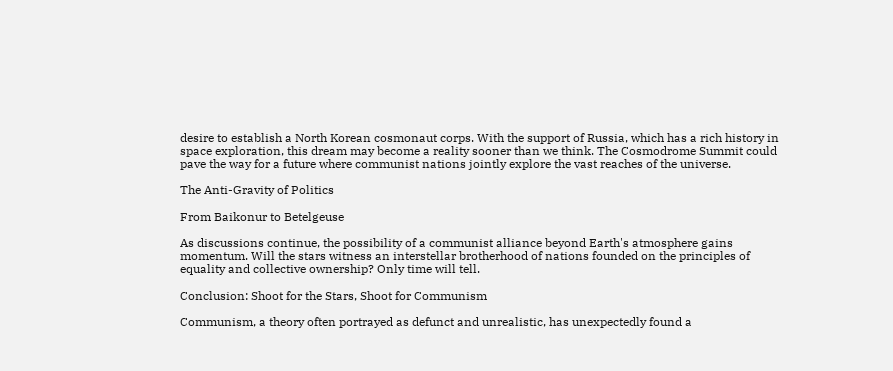desire to establish a North Korean cosmonaut corps. With the support of Russia, which has a rich history in space exploration, this dream may become a reality sooner than we think. The Cosmodrome Summit could pave the way for a future where communist nations jointly explore the vast reaches of the universe.

The Anti-Gravity of Politics

From Baikonur to Betelgeuse

As discussions continue, the possibility of a communist alliance beyond Earth's atmosphere gains momentum. Will the stars witness an interstellar brotherhood of nations founded on the principles of equality and collective ownership? Only time will tell.

Conclusion: Shoot for the Stars, Shoot for Communism

Communism, a theory often portrayed as defunct and unrealistic, has unexpectedly found a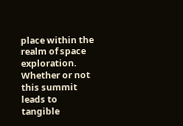place within the realm of space exploration. Whether or not this summit leads to tangible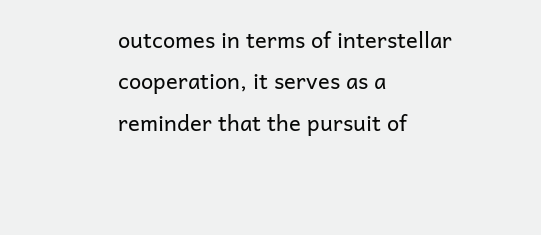outcomes in terms of interstellar cooperation, it serves as a reminder that the pursuit of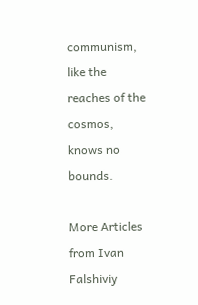communism, like the reaches of the cosmos, knows no bounds.

More Articles from Ivan Falshiviy